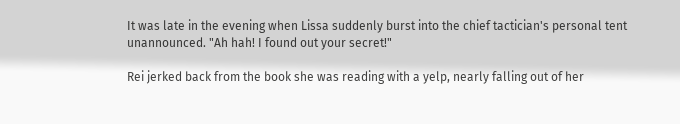It was late in the evening when Lissa suddenly burst into the chief tactician's personal tent unannounced. "Ah hah! I found out your secret!"

Rei jerked back from the book she was reading with a yelp, nearly falling out of her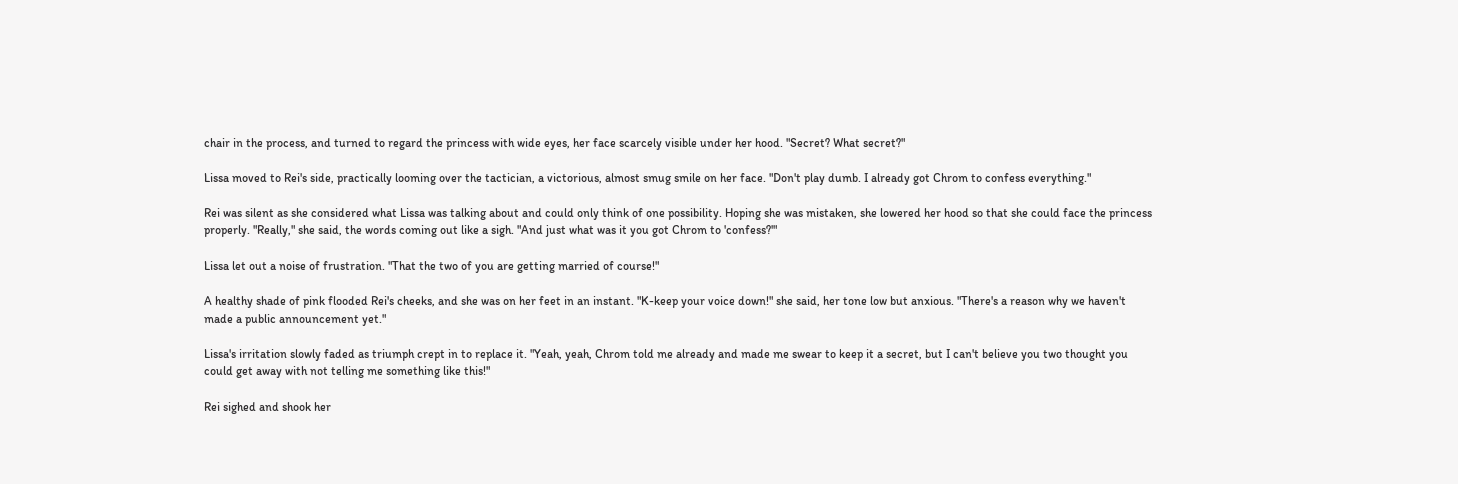chair in the process, and turned to regard the princess with wide eyes, her face scarcely visible under her hood. "Secret? What secret?"

Lissa moved to Rei's side, practically looming over the tactician, a victorious, almost smug smile on her face. "Don't play dumb. I already got Chrom to confess everything."

Rei was silent as she considered what Lissa was talking about and could only think of one possibility. Hoping she was mistaken, she lowered her hood so that she could face the princess properly. "Really," she said, the words coming out like a sigh. "And just what was it you got Chrom to 'confess?'"

Lissa let out a noise of frustration. "That the two of you are getting married of course!"

A healthy shade of pink flooded Rei's cheeks, and she was on her feet in an instant. "K-keep your voice down!" she said, her tone low but anxious. "There's a reason why we haven't made a public announcement yet."

Lissa's irritation slowly faded as triumph crept in to replace it. "Yeah, yeah, Chrom told me already and made me swear to keep it a secret, but I can't believe you two thought you could get away with not telling me something like this!"

Rei sighed and shook her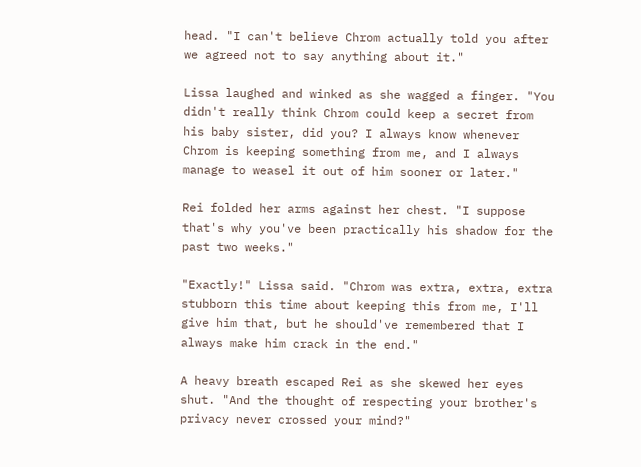head. "I can't believe Chrom actually told you after we agreed not to say anything about it."

Lissa laughed and winked as she wagged a finger. "You didn't really think Chrom could keep a secret from his baby sister, did you? I always know whenever Chrom is keeping something from me, and I always manage to weasel it out of him sooner or later."

Rei folded her arms against her chest. "I suppose that's why you've been practically his shadow for the past two weeks."

"Exactly!" Lissa said. "Chrom was extra, extra, extra stubborn this time about keeping this from me, I'll give him that, but he should've remembered that I always make him crack in the end."

A heavy breath escaped Rei as she skewed her eyes shut. "And the thought of respecting your brother's privacy never crossed your mind?"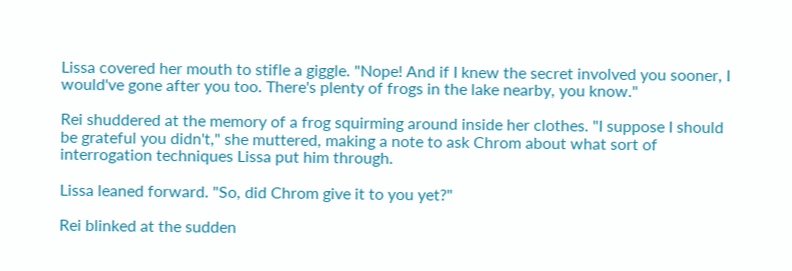Lissa covered her mouth to stifle a giggle. "Nope! And if I knew the secret involved you sooner, I would've gone after you too. There's plenty of frogs in the lake nearby, you know."

Rei shuddered at the memory of a frog squirming around inside her clothes. "I suppose I should be grateful you didn't," she muttered, making a note to ask Chrom about what sort of interrogation techniques Lissa put him through.

Lissa leaned forward. "So, did Chrom give it to you yet?"

Rei blinked at the sudden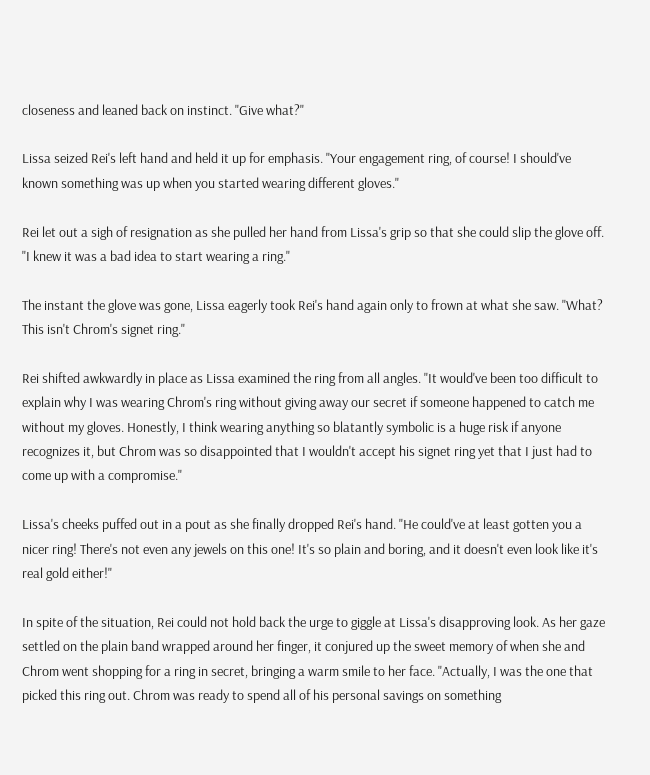closeness and leaned back on instinct. "Give what?"

Lissa seized Rei's left hand and held it up for emphasis. "Your engagement ring, of course! I should've known something was up when you started wearing different gloves."

Rei let out a sigh of resignation as she pulled her hand from Lissa's grip so that she could slip the glove off. "I knew it was a bad idea to start wearing a ring."

The instant the glove was gone, Lissa eagerly took Rei's hand again only to frown at what she saw. "What? This isn't Chrom's signet ring."

Rei shifted awkwardly in place as Lissa examined the ring from all angles. "It would've been too difficult to explain why I was wearing Chrom's ring without giving away our secret if someone happened to catch me without my gloves. Honestly, I think wearing anything so blatantly symbolic is a huge risk if anyone recognizes it, but Chrom was so disappointed that I wouldn't accept his signet ring yet that I just had to come up with a compromise."

Lissa's cheeks puffed out in a pout as she finally dropped Rei's hand. "He could've at least gotten you a nicer ring! There's not even any jewels on this one! It's so plain and boring, and it doesn't even look like it's real gold either!"

In spite of the situation, Rei could not hold back the urge to giggle at Lissa's disapproving look. As her gaze settled on the plain band wrapped around her finger, it conjured up the sweet memory of when she and Chrom went shopping for a ring in secret, bringing a warm smile to her face. "Actually, I was the one that picked this ring out. Chrom was ready to spend all of his personal savings on something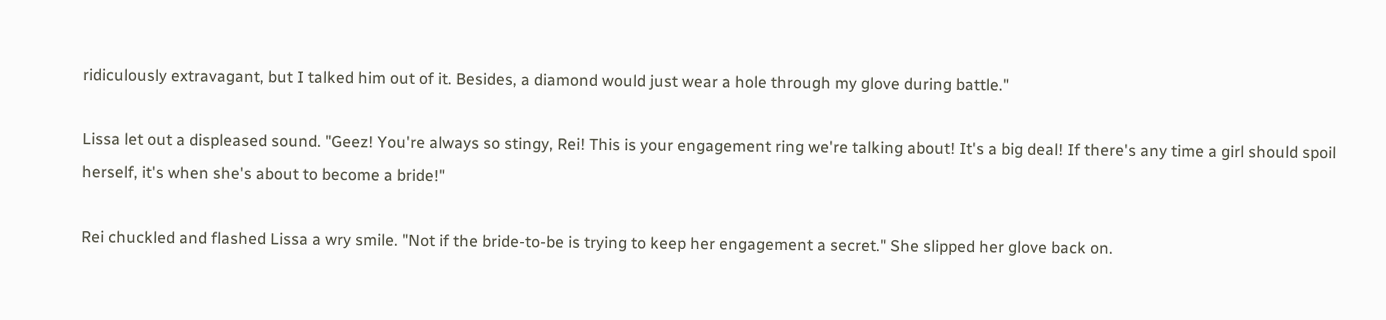ridiculously extravagant, but I talked him out of it. Besides, a diamond would just wear a hole through my glove during battle."

Lissa let out a displeased sound. "Geez! You're always so stingy, Rei! This is your engagement ring we're talking about! It's a big deal! If there's any time a girl should spoil herself, it's when she's about to become a bride!"

Rei chuckled and flashed Lissa a wry smile. "Not if the bride-to-be is trying to keep her engagement a secret." She slipped her glove back on.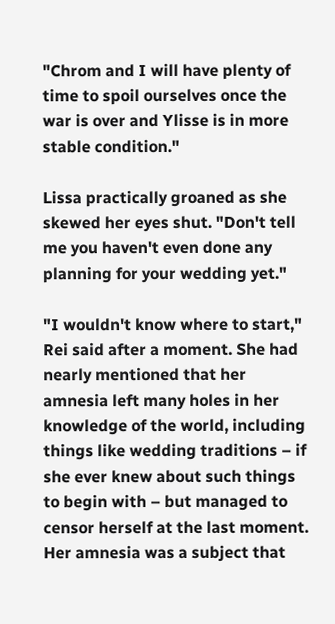"Chrom and I will have plenty of time to spoil ourselves once the war is over and Ylisse is in more stable condition."

Lissa practically groaned as she skewed her eyes shut. "Don't tell me you haven't even done any planning for your wedding yet."

"I wouldn't know where to start," Rei said after a moment. She had nearly mentioned that her amnesia left many holes in her knowledge of the world, including things like wedding traditions – if she ever knew about such things to begin with – but managed to censor herself at the last moment. Her amnesia was a subject that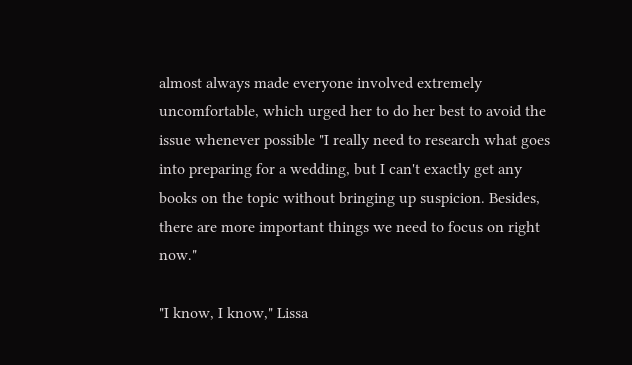almost always made everyone involved extremely uncomfortable, which urged her to do her best to avoid the issue whenever possible "I really need to research what goes into preparing for a wedding, but I can't exactly get any books on the topic without bringing up suspicion. Besides, there are more important things we need to focus on right now."

"I know, I know," Lissa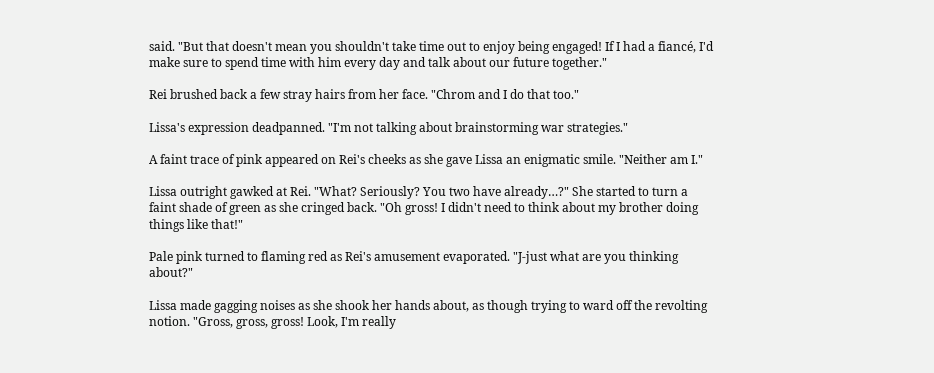said. "But that doesn't mean you shouldn't take time out to enjoy being engaged! If I had a fiancé, I'd make sure to spend time with him every day and talk about our future together."

Rei brushed back a few stray hairs from her face. "Chrom and I do that too."

Lissa's expression deadpanned. "I'm not talking about brainstorming war strategies."

A faint trace of pink appeared on Rei's cheeks as she gave Lissa an enigmatic smile. "Neither am I."

Lissa outright gawked at Rei. "What? Seriously? You two have already…?" She started to turn a faint shade of green as she cringed back. "Oh gross! I didn't need to think about my brother doing things like that!"

Pale pink turned to flaming red as Rei's amusement evaporated. "J-just what are you thinking about?"

Lissa made gagging noises as she shook her hands about, as though trying to ward off the revolting notion. "Gross, gross, gross! Look, I'm really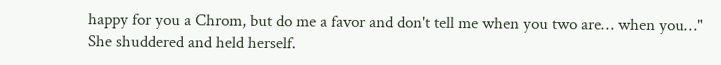happy for you a Chrom, but do me a favor and don't tell me when you two are… when you…" She shuddered and held herself.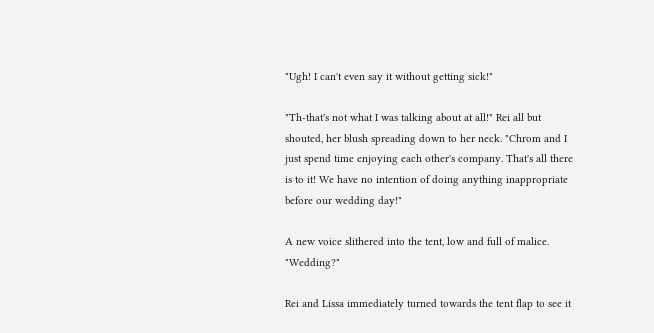"Ugh! I can't even say it without getting sick!"

"Th-that's not what I was talking about at all!" Rei all but shouted, her blush spreading down to her neck. "Chrom and I just spend time enjoying each other's company. That's all there is to it! We have no intention of doing anything inappropriate before our wedding day!"

A new voice slithered into the tent, low and full of malice. "Wedding?"

Rei and Lissa immediately turned towards the tent flap to see it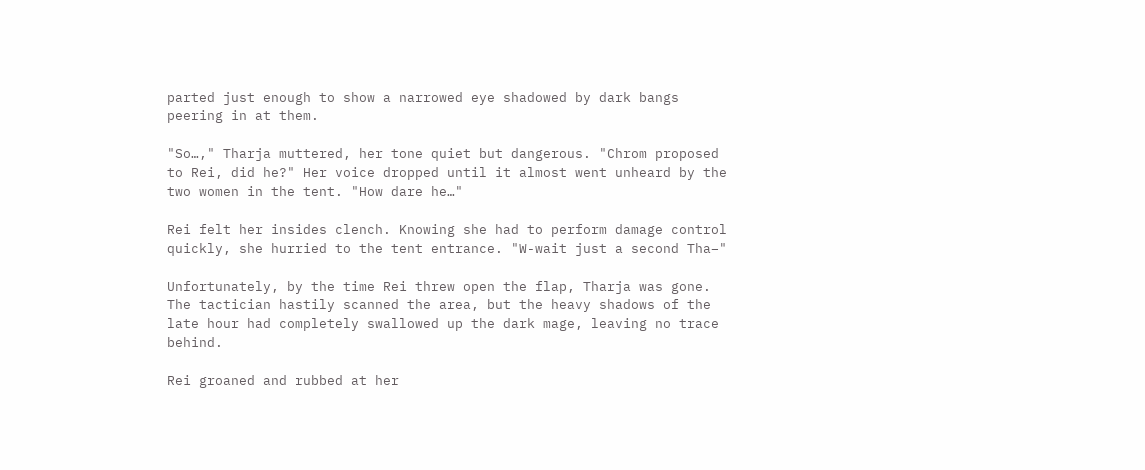parted just enough to show a narrowed eye shadowed by dark bangs peering in at them.

"So…," Tharja muttered, her tone quiet but dangerous. "Chrom proposed to Rei, did he?" Her voice dropped until it almost went unheard by the two women in the tent. "How dare he…"

Rei felt her insides clench. Knowing she had to perform damage control quickly, she hurried to the tent entrance. "W-wait just a second Tha–"

Unfortunately, by the time Rei threw open the flap, Tharja was gone. The tactician hastily scanned the area, but the heavy shadows of the late hour had completely swallowed up the dark mage, leaving no trace behind.

Rei groaned and rubbed at her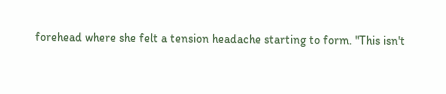forehead where she felt a tension headache starting to form. "This isn't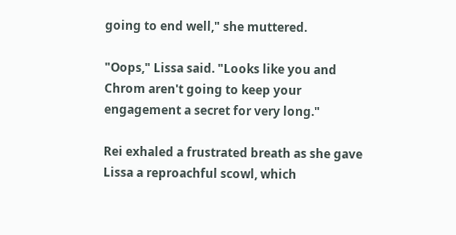going to end well," she muttered.

"Oops," Lissa said. "Looks like you and Chrom aren't going to keep your engagement a secret for very long."

Rei exhaled a frustrated breath as she gave Lissa a reproachful scowl, which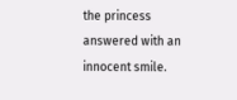the princess answered with an innocent smile.